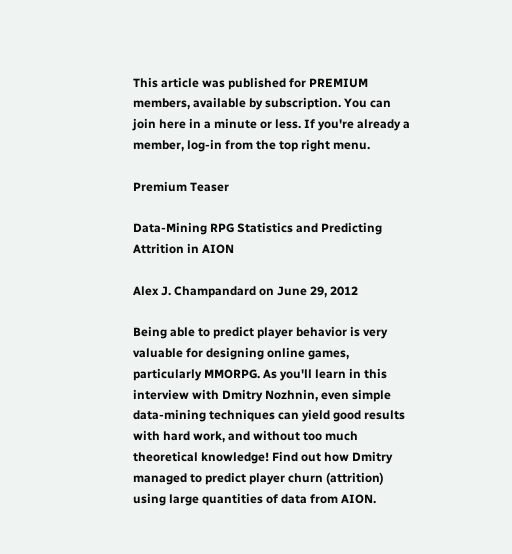This article was published for PREMIUM members, available by subscription. You can join here in a minute or less. If you're already a member, log-in from the top right menu.

Premium Teaser

Data-Mining RPG Statistics and Predicting Attrition in AION

Alex J. Champandard on June 29, 2012

Being able to predict player behavior is very valuable for designing online games, particularly MMORPG. As you'll learn in this interview with Dmitry Nozhnin, even simple data-mining techniques can yield good results with hard work, and without too much theoretical knowledge! Find out how Dmitry managed to predict player churn (attrition) using large quantities of data from AION.